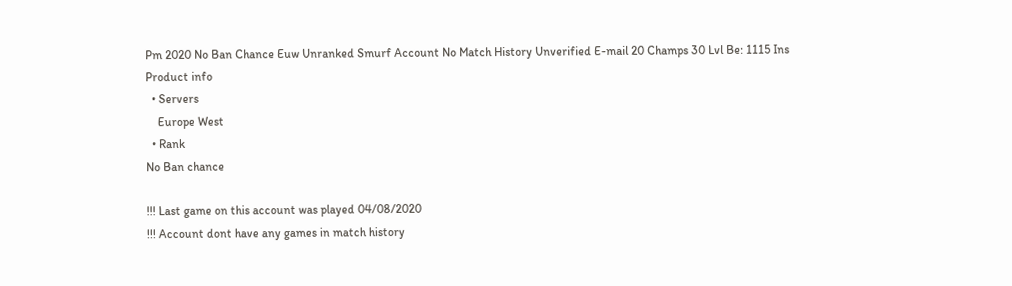Pm 2020 No Ban Chance Euw Unranked Smurf Account No Match History Unverified E-mail 20 Champs 30 Lvl Be: 1115 Ins
Product info
  • Servers
    Europe West
  • Rank
No Ban chance

!!! Last game on this account was played 04/08/2020
!!! Account dont have any games in match history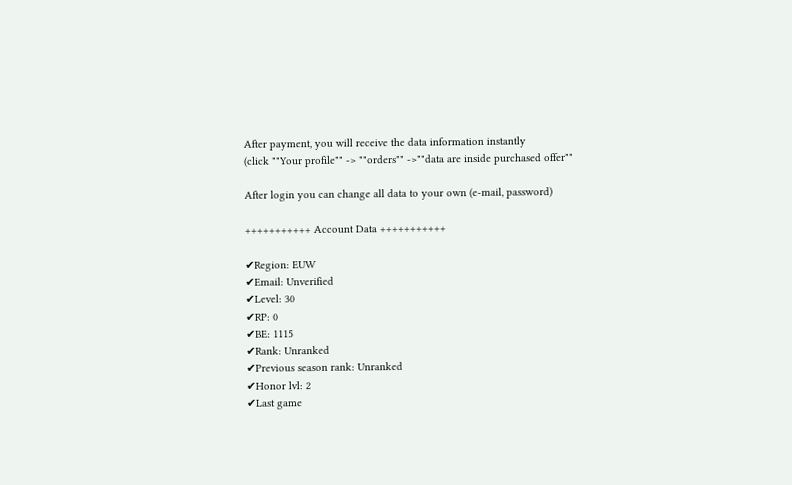After payment, you will receive the data information instantly
(click ""Your profile"" -> ""orders"" ->""data are inside purchased offer""

After login you can change all data to your own (e-mail, password)

+++++++++++ Account Data +++++++++++

✔Region: EUW
✔Email: Unverified
✔Level: 30
✔RP: 0
✔BE: 1115
✔Rank: Unranked
✔Previous season rank: Unranked
✔Honor lvl: 2
✔Last game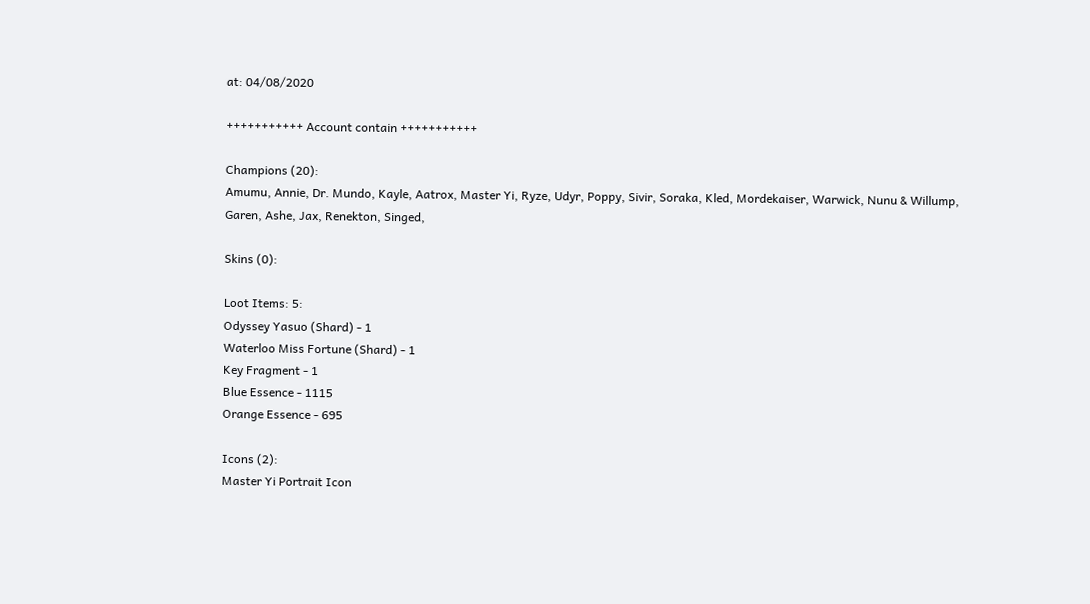at: 04/08/2020

+++++++++++ Account contain +++++++++++

Champions (20):
Amumu, Annie, Dr. Mundo, Kayle, Aatrox, Master Yi, Ryze, Udyr, Poppy, Sivir, Soraka, Kled, Mordekaiser, Warwick, Nunu & Willump, Garen, Ashe, Jax, Renekton, Singed,

Skins (0):

Loot Items: 5:
Odyssey Yasuo (Shard) - 1
Waterloo Miss Fortune (Shard) - 1
Key Fragment - 1
Blue Essence - 1115
Orange Essence - 695

Icons (2):
Master Yi Portrait Icon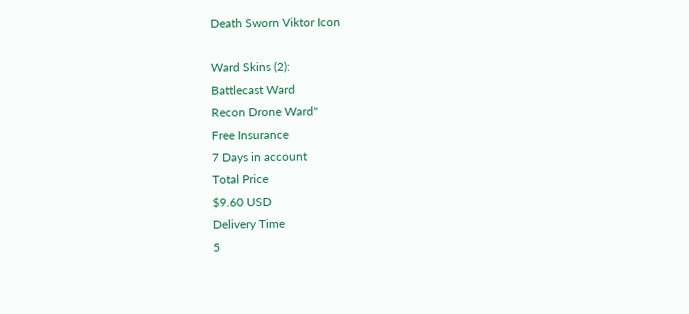Death Sworn Viktor Icon

Ward Skins (2):
Battlecast Ward
Recon Drone Ward"
Free Insurance
7 Days in account
Total Price
$9.60 USD
Delivery Time
5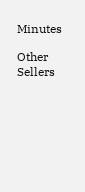Minutes

Other Sellers